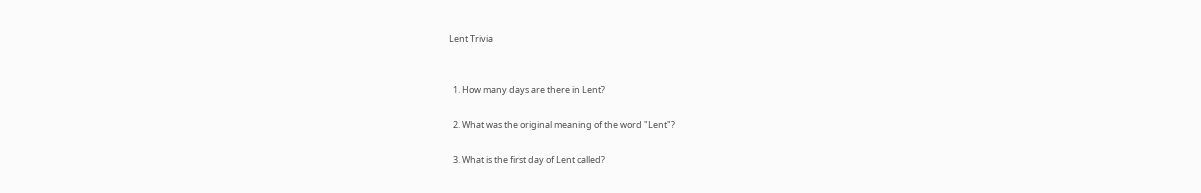Lent Trivia


  1. How many days are there in Lent?

  2. What was the original meaning of the word "Lent"?

  3. What is the first day of Lent called?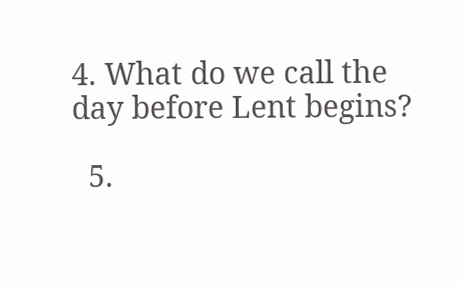4. What do we call the day before Lent begins?

  5.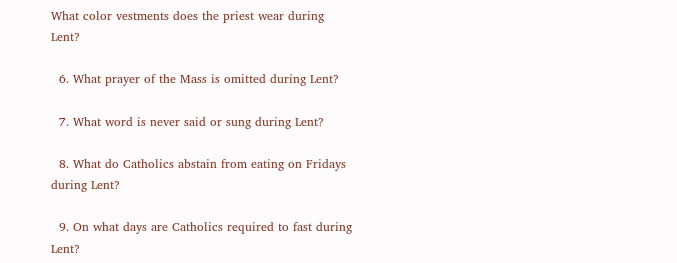What color vestments does the priest wear during Lent?

  6. What prayer of the Mass is omitted during Lent?

  7. What word is never said or sung during Lent?

  8. What do Catholics abstain from eating on Fridays during Lent?

  9. On what days are Catholics required to fast during Lent?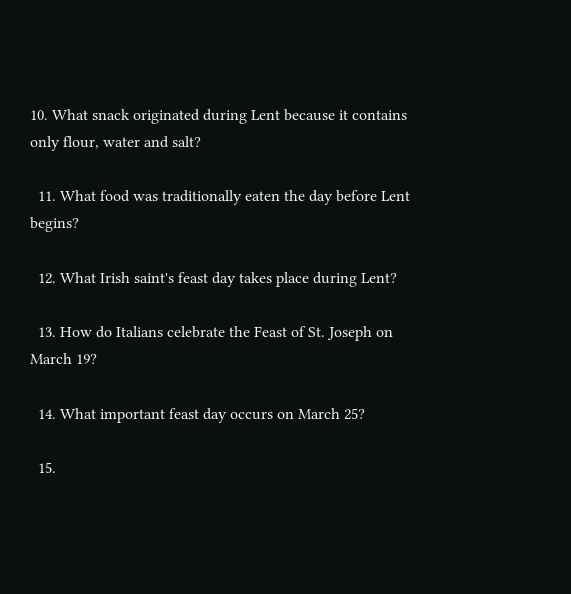10. What snack originated during Lent because it contains only flour, water and salt?

  11. What food was traditionally eaten the day before Lent begins?

  12. What Irish saint's feast day takes place during Lent?

  13. How do Italians celebrate the Feast of St. Joseph on March 19?

  14. What important feast day occurs on March 25?

  15.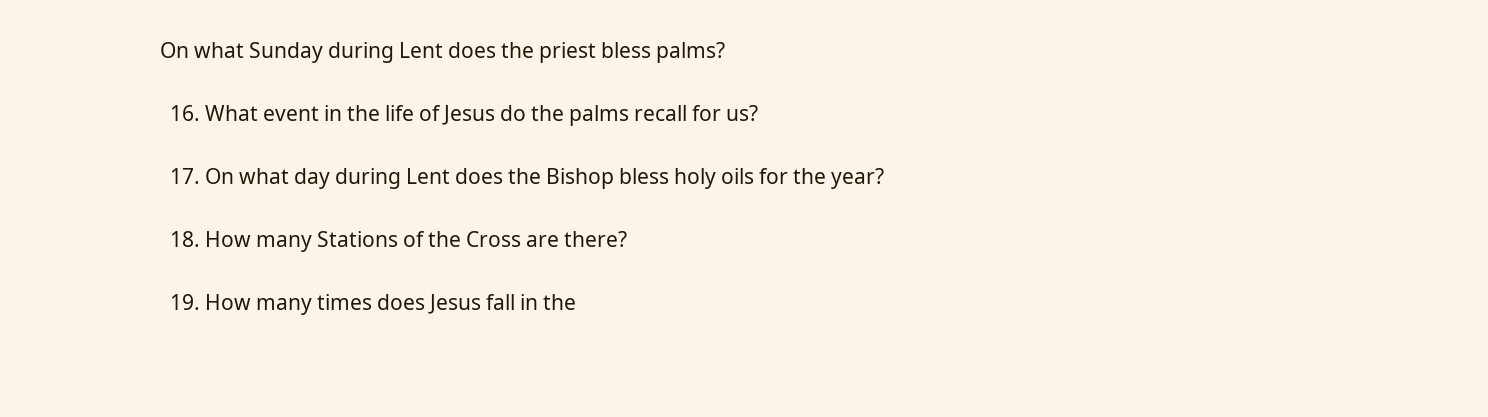On what Sunday during Lent does the priest bless palms?

  16. What event in the life of Jesus do the palms recall for us?

  17. On what day during Lent does the Bishop bless holy oils for the year?

  18. How many Stations of the Cross are there?

  19. How many times does Jesus fall in the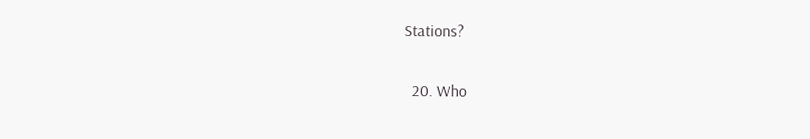Stations?

  20. Who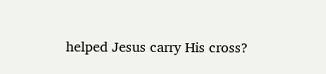helped Jesus carry His cross?